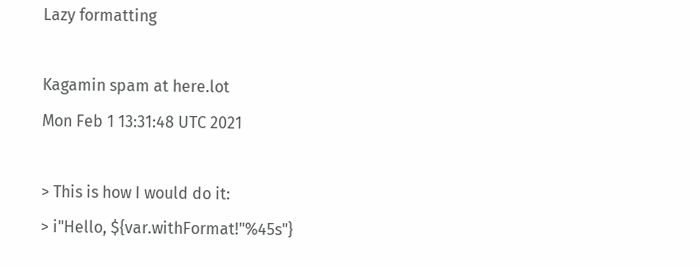Lazy formatting

Kagamin spam at here.lot
Mon Feb 1 13:31:48 UTC 2021

> This is how I would do it:
> i"Hello, ${var.withFormat!"%45s"}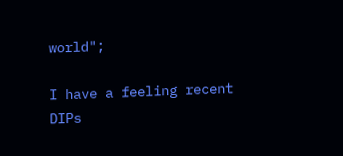world";

I have a feeling recent DIPs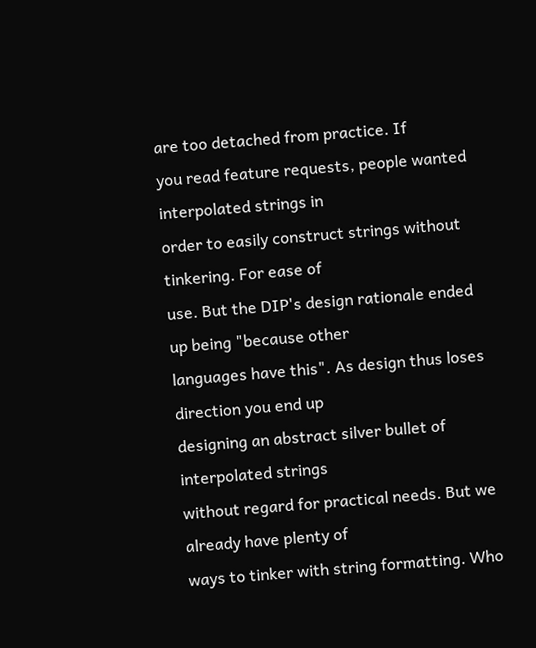are too detached from practice. If
you read feature requests, people wanted interpolated strings in
order to easily construct strings without tinkering. For ease of
use. But the DIP's design rationale ended up being "because other
languages have this". As design thus loses direction you end up
designing an abstract silver bullet of interpolated strings
without regard for practical needs. But we already have plenty of
ways to tinker with string formatting. Who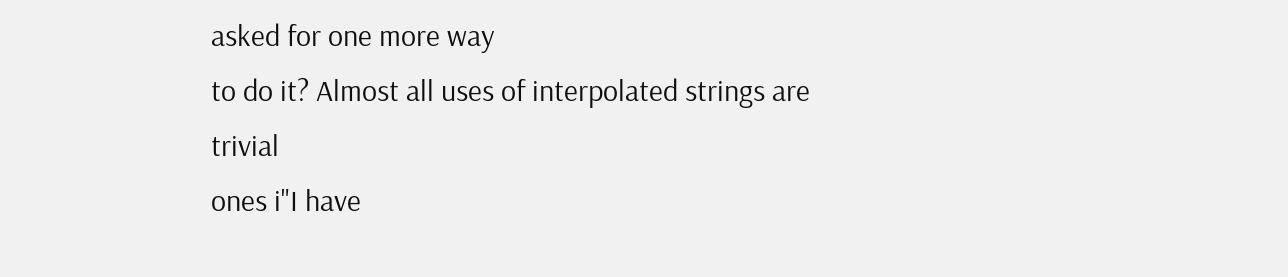asked for one more way
to do it? Almost all uses of interpolated strings are trivial
ones i"I have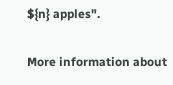${n} apples".

More information about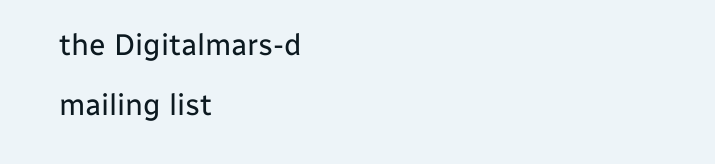the Digitalmars-d mailing list